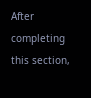After completing this section,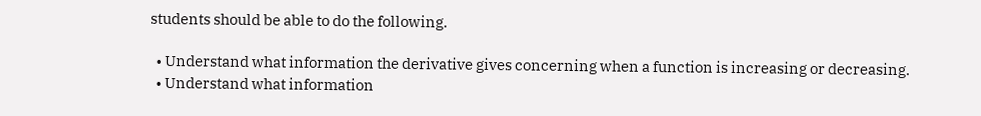students should be able to do the following.

  • Understand what information the derivative gives concerning when a function is increasing or decreasing.
  • Understand what information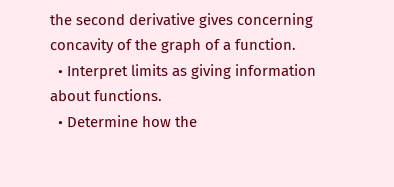the second derivative gives concerning concavity of the graph of a function.
  • Interpret limits as giving information about functions.
  • Determine how the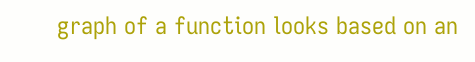graph of a function looks based on an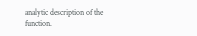analytic description of the function.